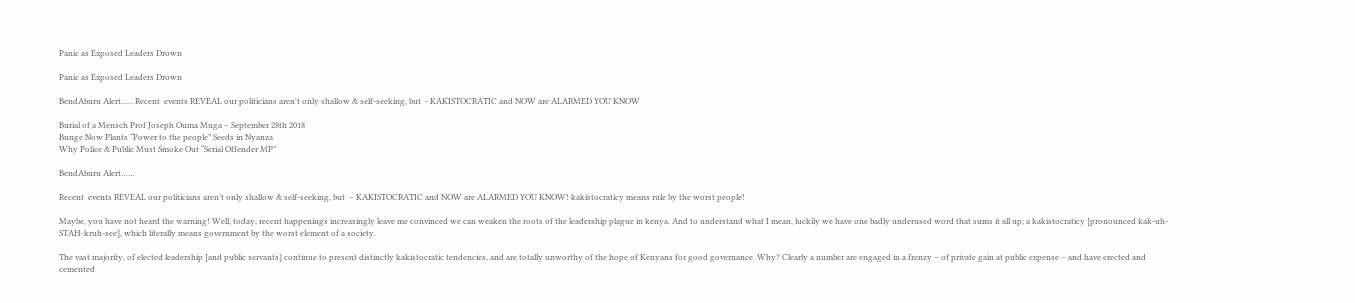Panic as Exposed Leaders Drown

Panic as Exposed Leaders Drown

BendAburu Alert...... Recent  events REVEAL our politicians aren't only shallow & self-seeking, but  - KAKISTOCRATIC and NOW are ALARMED YOU KNOW

Burial of a Mensch Prof Joseph Ouma Muga – September 28th 2018
Bunge Now Plants “Power to the people” Seeds in Nyanza
Why Police & Public Must Smoke Out “Serial Offender MP”

BendAburu Alert……

Recent  events REVEAL our politicians aren’t only shallow & self-seeking, but  – KAKISTOCRATIC and NOW are ALARMED YOU KNOW! kakistocraticy means rule by the worst people!

Maybe, you have not heard the warning! Well, today, recent happenings increasingly leave me convinced we can weaken the roots of the leadership plague in kenya. And to understand what I mean, luckily we have one badly underused word that sums it all up; a kakistocraticy [pronounced kak-uh-STAH-kruh-see], which literally means government by the worst element of a society.

The vast majority, of elected leadership [and public servants] continue to present distinctly kakistocratic tendencies, and are totally unworthy of the hope of Kenyans for good governance. Why? Clearly a number are engaged in a frenzy – of private gain at public expense – and have erected and cemented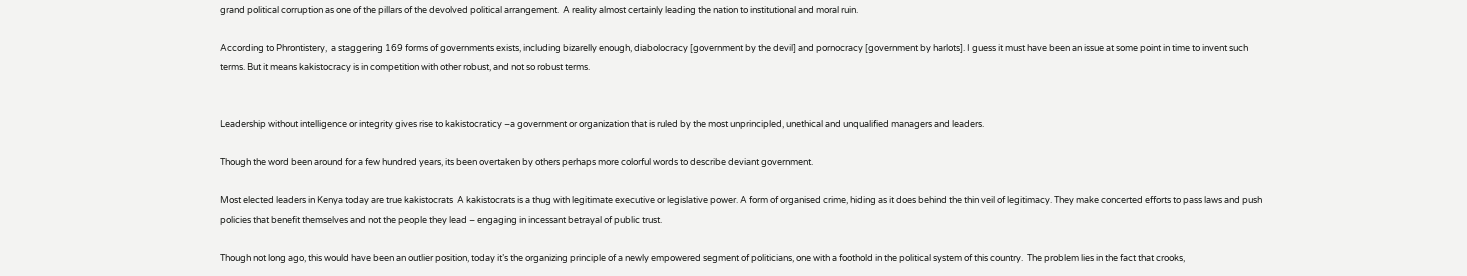grand political corruption as one of the pillars of the devolved political arrangement.  A reality almost certainly leading the nation to institutional and moral ruin.

According to Phrontistery,  a staggering 169 forms of governments exists, including bizarelly enough, diabolocracy [government by the devil] and pornocracy [government by harlots]. I guess it must have been an issue at some point in time to invent such terms. But it means kakistocracy is in competition with other robust, and not so robust terms.


Leadership without intelligence or integrity gives rise to kakistocraticy –a government or organization that is ruled by the most unprincipled, unethical and unqualified managers and leaders.

Though the word been around for a few hundred years, its been overtaken by others perhaps more colorful words to describe deviant government.

Most elected leaders in Kenya today are true kakistocrats  A kakistocrats is a thug with legitimate executive or legislative power. A form of organised crime, hiding as it does behind the thin veil of legitimacy. They make concerted efforts to pass laws and push policies that benefit themselves and not the people they lead – engaging in incessant betrayal of public trust.

Though not long ago, this would have been an outlier position, today it’s the organizing principle of a newly empowered segment of politicians, one with a foothold in the political system of this country.  The problem lies in the fact that crooks,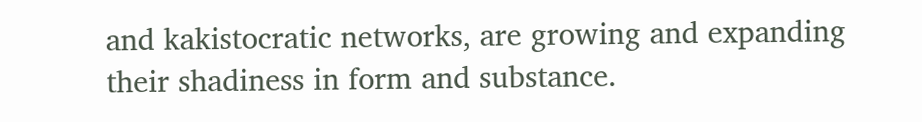and kakistocratic networks, are growing and expanding their shadiness in form and substance.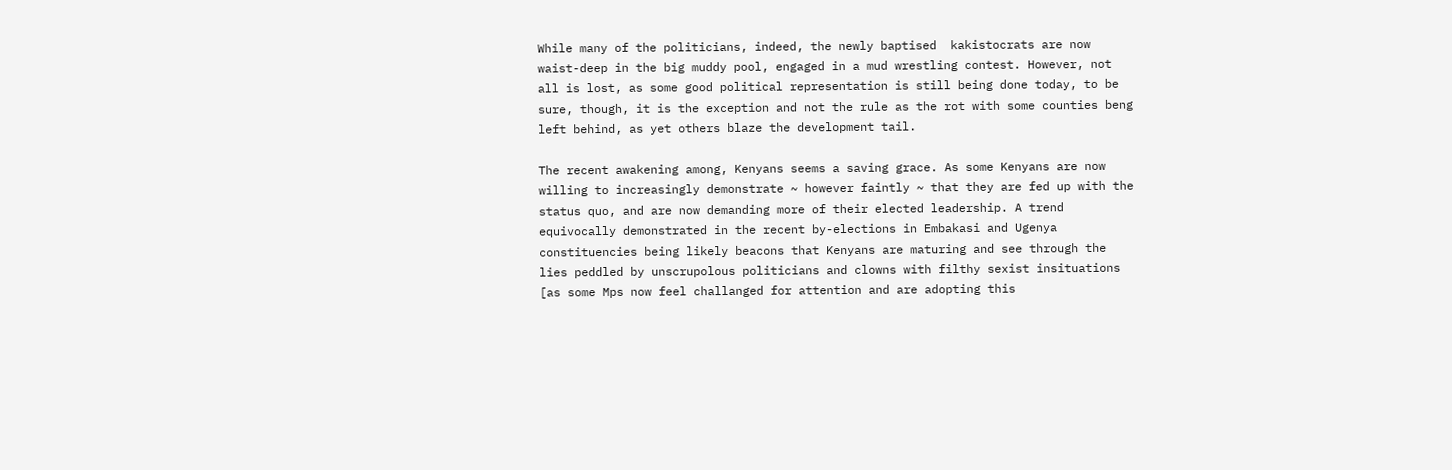While many of the politicians, indeed, the newly baptised  kakistocrats are now waist-deep in the big muddy pool, engaged in a mud wrestling contest. However, not all is lost, as some good political representation is still being done today, to be sure, though, it is the exception and not the rule as the rot with some counties beng left behind, as yet others blaze the development tail.

The recent awakening among, Kenyans seems a saving grace. As some Kenyans are now willing to increasingly demonstrate ~ however faintly ~ that they are fed up with the status quo, and are now demanding more of their elected leadership. A trend equivocally demonstrated in the recent by-elections in Embakasi and Ugenya constituencies being likely beacons that Kenyans are maturing and see through the lies peddled by unscrupolous politicians and clowns with filthy sexist insituations [as some Mps now feel challanged for attention and are adopting this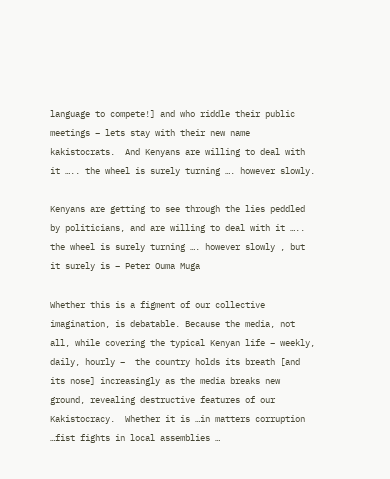language to compete!] and who riddle their public meetings – lets stay with their new name kakistocrats.  And Kenyans are willing to deal with it ….. the wheel is surely turning …. however slowly.

Kenyans are getting to see through the lies peddled by politicians, and are willing to deal with it ….. the wheel is surely turning …. however slowly , but it surely is – Peter Ouma Muga

Whether this is a figment of our collective imagination, is debatable. Because the media, not all, while covering the typical Kenyan life – weekly, daily, hourly –  the country holds its breath [and its nose] increasingly as the media breaks new ground, revealing destructive features of our Kakistocracy.  Whether it is …in matters corruption …fist fights in local assemblies …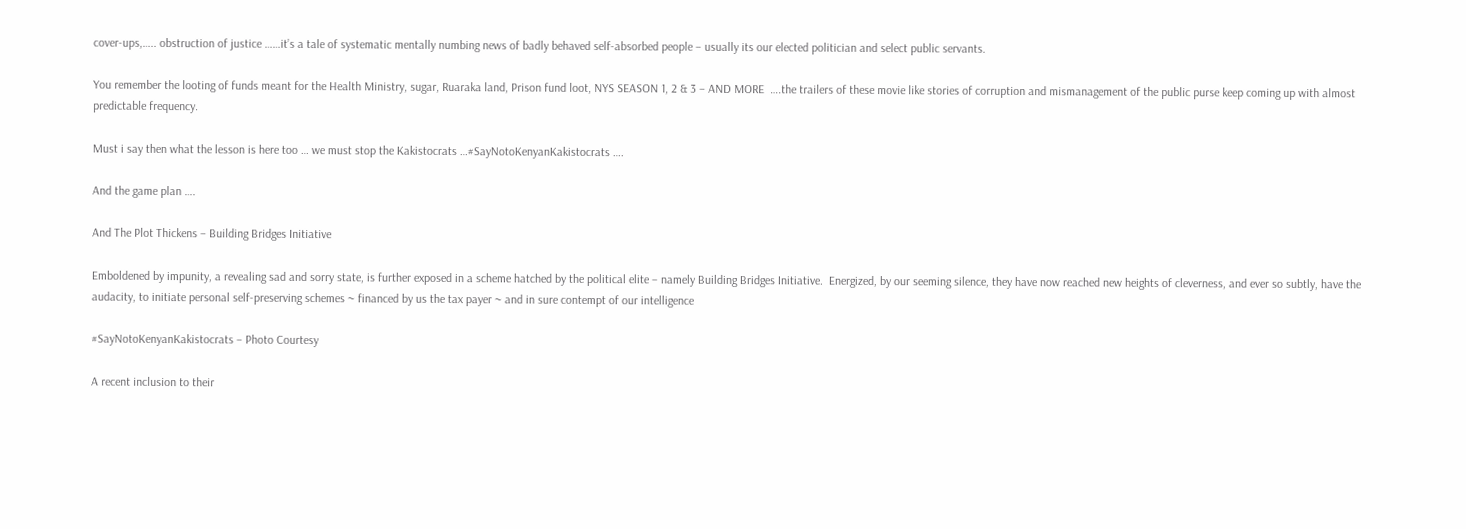cover-ups,….. obstruction of justice ……it’s a tale of systematic mentally numbing news of badly behaved self-absorbed people – usually its our elected politician and select public servants.

You remember the looting of funds meant for the Health Ministry, sugar, Ruaraka land, Prison fund loot, NYS SEASON 1, 2 & 3 – AND MORE  ….the trailers of these movie like stories of corruption and mismanagement of the public purse keep coming up with almost predictable frequency.

Must i say then what the lesson is here too … we must stop the Kakistocrats …#SayNotoKenyanKakistocrats ….

And the game plan ….

And The Plot Thickens – Building Bridges Initiative

Emboldened by impunity, a revealing sad and sorry state, is further exposed in a scheme hatched by the political elite – namely Building Bridges Initiative.  Energized, by our seeming silence, they have now reached new heights of cleverness, and ever so subtly, have the audacity, to initiate personal self-preserving schemes ~ financed by us the tax payer ~ and in sure contempt of our intelligence

#SayNotoKenyanKakistocrats – Photo Courtesy

A recent inclusion to their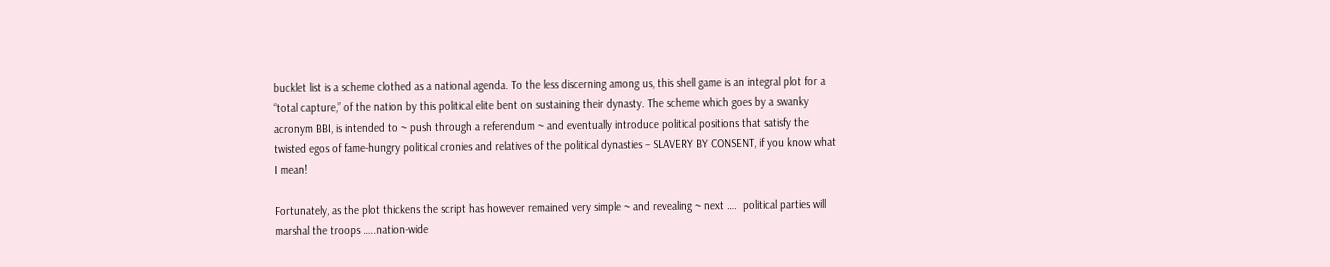bucklet list is a scheme clothed as a national agenda. To the less discerning among us, this shell game is an integral plot for a “total capture,” of the nation by this political elite bent on sustaining their dynasty. The scheme which goes by a swanky acronym BBI, is intended to ~ push through a referendum ~ and eventually introduce political positions that satisfy the twisted egos of fame-hungry political cronies and relatives of the political dynasties – SLAVERY BY CONSENT, if you know what I mean!

Fortunately, as the plot thickens the script has however remained very simple ~ and revealing ~ next ….  political parties will marshal the troops …..nation-wide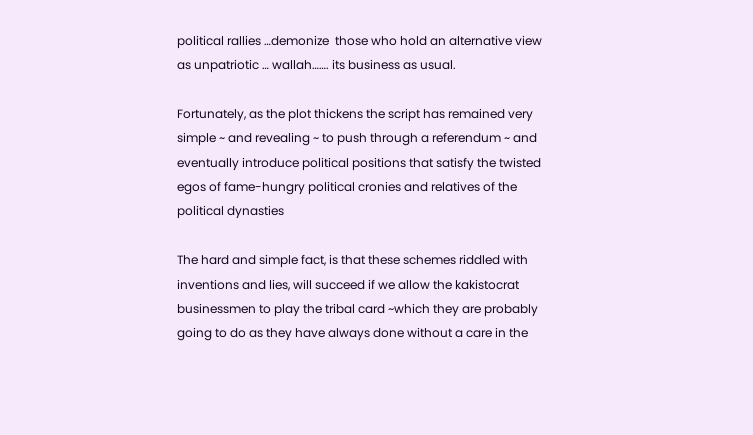political rallies …demonize  those who hold an alternative view as unpatriotic … wallah……. its business as usual.

Fortunately, as the plot thickens the script has remained very simple ~ and revealing ~ to push through a referendum ~ and eventually introduce political positions that satisfy the twisted egos of fame-hungry political cronies and relatives of the political dynasties

The hard and simple fact, is that these schemes riddled with inventions and lies, will succeed if we allow the kakistocrat businessmen to play the tribal card ~which they are probably going to do as they have always done without a care in the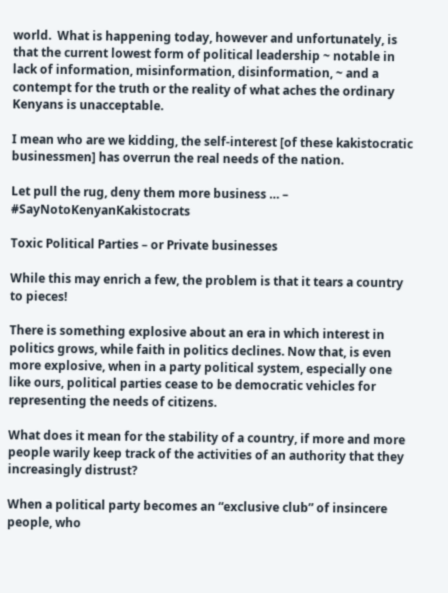world.  What is happening today, however and unfortunately, is that the current lowest form of political leadership ~ notable in lack of information, misinformation, disinformation, ~ and a contempt for the truth or the reality of what aches the ordinary Kenyans is unacceptable.

I mean who are we kidding, the self-interest [of these kakistocratic businessmen] has overrun the real needs of the nation.

Let pull the rug, deny them more business … – #SayNotoKenyanKakistocrats

Toxic Political Parties – or Private businesses

While this may enrich a few, the problem is that it tears a country to pieces!

There is something explosive about an era in which interest in politics grows, while faith in politics declines. Now that, is even more explosive, when in a party political system, especially one like ours, political parties cease to be democratic vehicles for representing the needs of citizens.

What does it mean for the stability of a country, if more and more people warily keep track of the activities of an authority that they increasingly distrust?

When a political party becomes an “exclusive club” of insincere people, who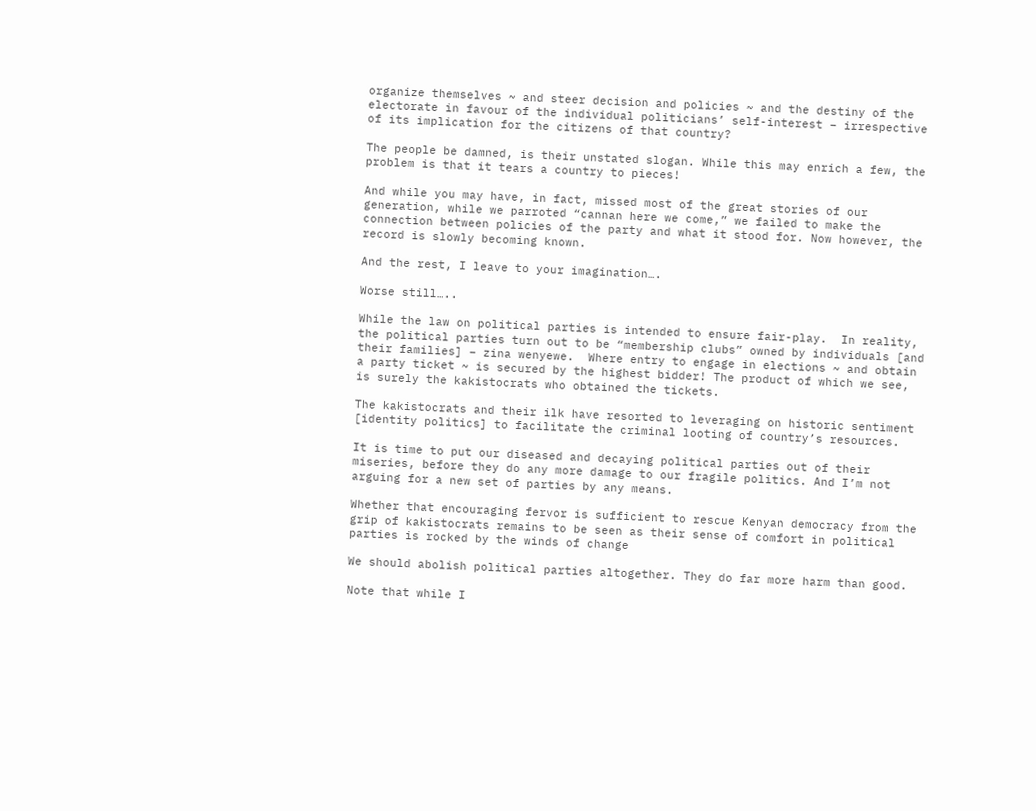organize themselves ~ and steer decision and policies ~ and the destiny of the electorate in favour of the individual politicians’ self-interest – irrespective of its implication for the citizens of that country?

The people be damned, is their unstated slogan. While this may enrich a few, the problem is that it tears a country to pieces!

And while you may have, in fact, missed most of the great stories of our generation, while we parroted “cannan here we come,” we failed to make the connection between policies of the party and what it stood for. Now however, the record is slowly becoming known.

And the rest, I leave to your imagination….

Worse still…..

While the law on political parties is intended to ensure fair-play.  In reality, the political parties turn out to be “membership clubs” owned by individuals [and their families] – zina wenyewe.  Where entry to engage in elections ~ and obtain a party ticket ~ is secured by the highest bidder! The product of which we see, is surely the kakistocrats who obtained the tickets.

The kakistocrats and their ilk have resorted to leveraging on historic sentiment [identity politics] to facilitate the criminal looting of country’s resources.

It is time to put our diseased and decaying political parties out of their miseries, before they do any more damage to our fragile politics. And I’m not arguing for a new set of parties by any means.

Whether that encouraging fervor is sufficient to rescue Kenyan democracy from the grip of kakistocrats remains to be seen as their sense of comfort in political parties is rocked by the winds of change

We should abolish political parties altogether. They do far more harm than good.

Note that while I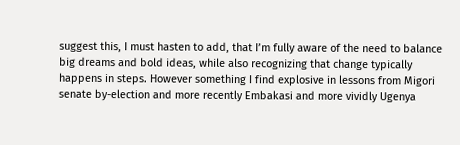suggest this, I must hasten to add, that I’m fully aware of the need to balance big dreams and bold ideas, while also recognizing that change typically happens in steps. However something I find explosive in lessons from Migori senate by-election and more recently Embakasi and more vividly Ugenya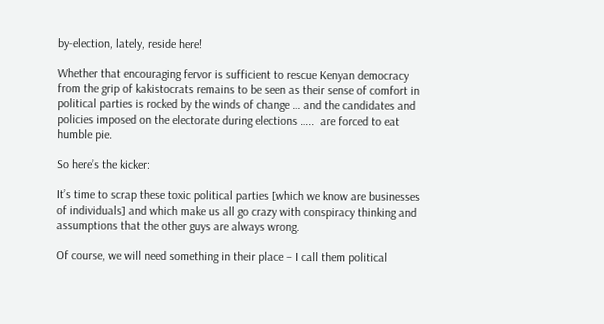by-election, lately, reside here!

Whether that encouraging fervor is sufficient to rescue Kenyan democracy from the grip of kakistocrats remains to be seen as their sense of comfort in political parties is rocked by the winds of change … and the candidates and policies imposed on the electorate during elections …..  are forced to eat humble pie.

So here’s the kicker:

It’s time to scrap these toxic political parties [which we know are businesses of individuals] and which make us all go crazy with conspiracy thinking and assumptions that the other guys are always wrong.

Of course, we will need something in their place – I call them political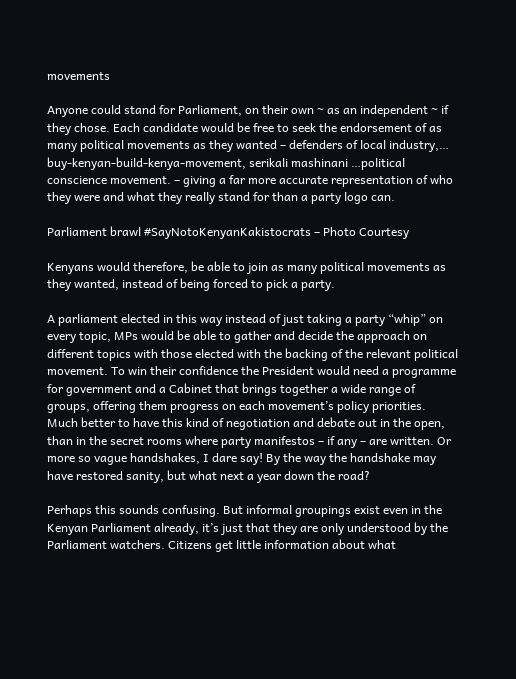movements

Anyone could stand for Parliament, on their own ~ as an independent ~ if they chose. Each candidate would be free to seek the endorsement of as many political movements as they wanted – defenders of local industry,… buy-kenyan-build-kenya-movement, serikali mashinani …political conscience movement. – giving a far more accurate representation of who they were and what they really stand for than a party logo can.

Parliament brawl #SayNotoKenyanKakistocrats – Photo Courtesy

Kenyans would therefore, be able to join as many political movements as they wanted, instead of being forced to pick a party.

A parliament elected in this way instead of just taking a party “whip” on every topic, MPs would be able to gather and decide the approach on different topics with those elected with the backing of the relevant political movement. To win their confidence the President would need a programme for government and a Cabinet that brings together a wide range of groups, offering them progress on each movement’s policy priorities. Much better to have this kind of negotiation and debate out in the open, than in the secret rooms where party manifestos – if any – are written. Or more so vague handshakes, I dare say! By the way the handshake may have restored sanity, but what next a year down the road?

Perhaps this sounds confusing. But informal groupings exist even in the Kenyan Parliament already, it’s just that they are only understood by the Parliament watchers. Citizens get little information about what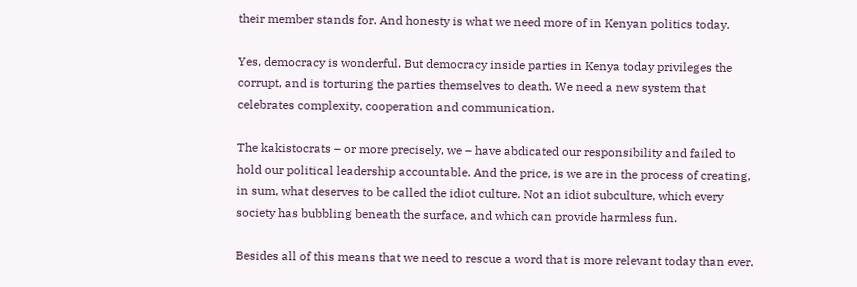their member stands for. And honesty is what we need more of in Kenyan politics today.

Yes, democracy is wonderful. But democracy inside parties in Kenya today privileges the corrupt, and is torturing the parties themselves to death. We need a new system that celebrates complexity, cooperation and communication.

The kakistocrats – or more precisely, we – have abdicated our responsibility and failed to hold our political leadership accountable. And the price, is we are in the process of creating, in sum, what deserves to be called the idiot culture. Not an idiot subculture, which every society has bubbling beneath the surface, and which can provide harmless fun.

Besides all of this means that we need to rescue a word that is more relevant today than ever.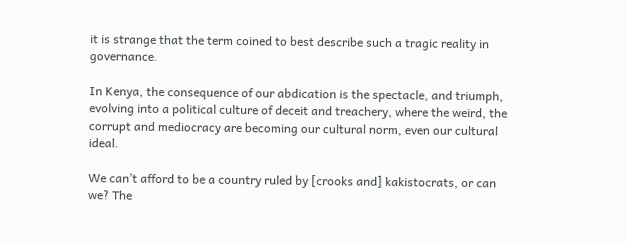it is strange that the term coined to best describe such a tragic reality in governance.

In Kenya, the consequence of our abdication is the spectacle, and triumph, evolving into a political culture of deceit and treachery, where the weird, the corrupt and mediocracy are becoming our cultural norm, even our cultural ideal.

We can’t afford to be a country ruled by [crooks and] kakistocrats, or can we? The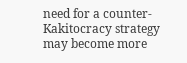need for a counter-Kakitocracy strategy may become more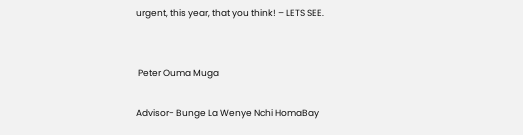urgent, this year, that you think! – LETS SEE.


 Peter Ouma Muga

Advisor- Bunge La Wenye Nchi HomaBay